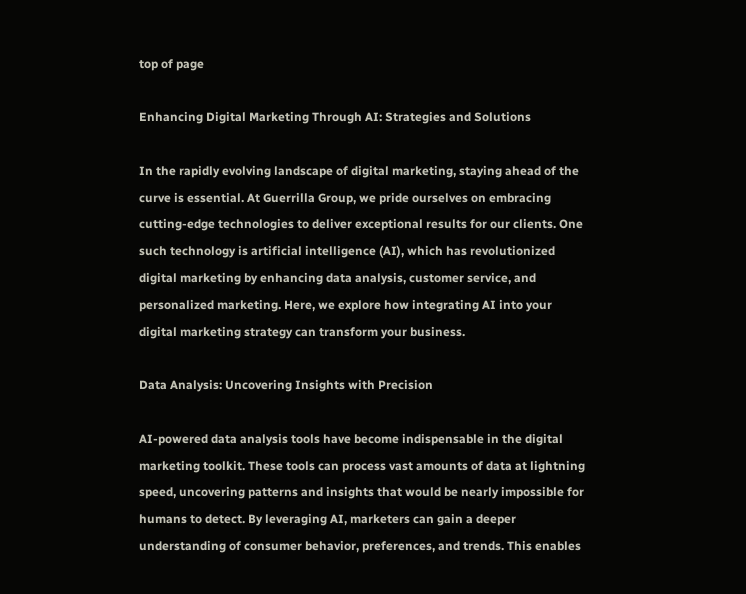top of page

Enhancing Digital Marketing Through AI: Strategies and Solutions

In the rapidly evolving landscape of digital marketing, staying ahead of the curve is essential. At Guerrilla Group, we pride ourselves on embracing cutting-edge technologies to deliver exceptional results for our clients. One such technology is artificial intelligence (AI), which has revolutionized digital marketing by enhancing data analysis, customer service, and personalized marketing. Here, we explore how integrating AI into your digital marketing strategy can transform your business.

Data Analysis: Uncovering Insights with Precision

AI-powered data analysis tools have become indispensable in the digital marketing toolkit. These tools can process vast amounts of data at lightning speed, uncovering patterns and insights that would be nearly impossible for humans to detect. By leveraging AI, marketers can gain a deeper understanding of consumer behavior, preferences, and trends. This enables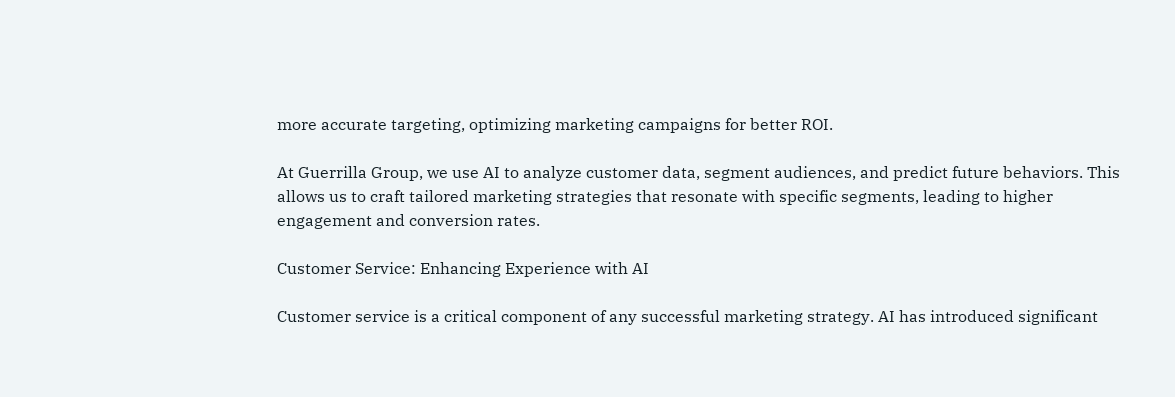more accurate targeting, optimizing marketing campaigns for better ROI.

At Guerrilla Group, we use AI to analyze customer data, segment audiences, and predict future behaviors. This allows us to craft tailored marketing strategies that resonate with specific segments, leading to higher engagement and conversion rates.

Customer Service: Enhancing Experience with AI

Customer service is a critical component of any successful marketing strategy. AI has introduced significant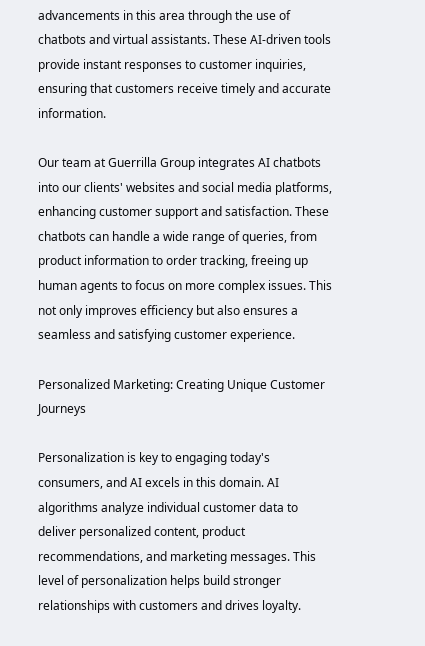advancements in this area through the use of chatbots and virtual assistants. These AI-driven tools provide instant responses to customer inquiries, ensuring that customers receive timely and accurate information.

Our team at Guerrilla Group integrates AI chatbots into our clients' websites and social media platforms, enhancing customer support and satisfaction. These chatbots can handle a wide range of queries, from product information to order tracking, freeing up human agents to focus on more complex issues. This not only improves efficiency but also ensures a seamless and satisfying customer experience.

Personalized Marketing: Creating Unique Customer Journeys

Personalization is key to engaging today's consumers, and AI excels in this domain. AI algorithms analyze individual customer data to deliver personalized content, product recommendations, and marketing messages. This level of personalization helps build stronger relationships with customers and drives loyalty.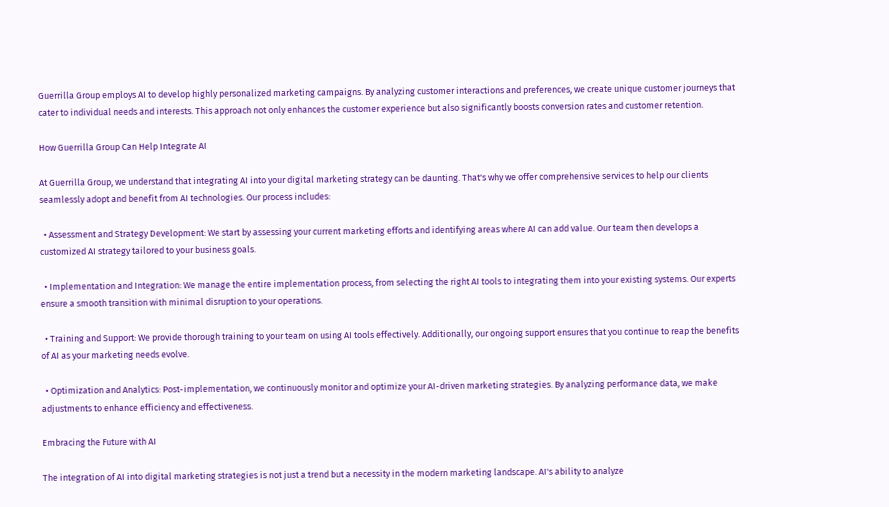Guerrilla Group employs AI to develop highly personalized marketing campaigns. By analyzing customer interactions and preferences, we create unique customer journeys that cater to individual needs and interests. This approach not only enhances the customer experience but also significantly boosts conversion rates and customer retention.

How Guerrilla Group Can Help Integrate AI

At Guerrilla Group, we understand that integrating AI into your digital marketing strategy can be daunting. That's why we offer comprehensive services to help our clients seamlessly adopt and benefit from AI technologies. Our process includes:

  • Assessment and Strategy Development: We start by assessing your current marketing efforts and identifying areas where AI can add value. Our team then develops a customized AI strategy tailored to your business goals.

  • Implementation and Integration: We manage the entire implementation process, from selecting the right AI tools to integrating them into your existing systems. Our experts ensure a smooth transition with minimal disruption to your operations.

  • Training and Support: We provide thorough training to your team on using AI tools effectively. Additionally, our ongoing support ensures that you continue to reap the benefits of AI as your marketing needs evolve.

  • Optimization and Analytics: Post-implementation, we continuously monitor and optimize your AI-driven marketing strategies. By analyzing performance data, we make adjustments to enhance efficiency and effectiveness.

Embracing the Future with AI

The integration of AI into digital marketing strategies is not just a trend but a necessity in the modern marketing landscape. AI's ability to analyze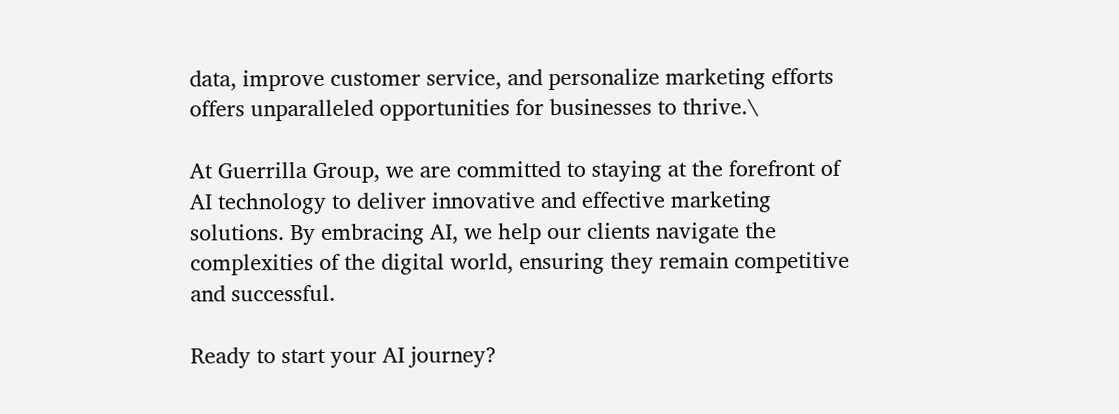data, improve customer service, and personalize marketing efforts offers unparalleled opportunities for businesses to thrive.\

At Guerrilla Group, we are committed to staying at the forefront of AI technology to deliver innovative and effective marketing solutions. By embracing AI, we help our clients navigate the complexities of the digital world, ensuring they remain competitive and successful.

Ready to start your AI journey?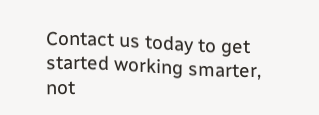Contact us today to get started working smarter, not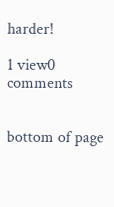harder!

1 view0 comments


bottom of page